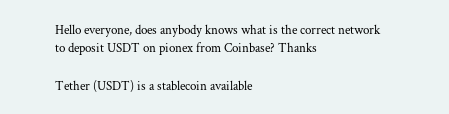Hello everyone, does anybody knows what is the correct network to deposit USDT on pionex from Coinbase? Thanks

Tether (USDT) is a stablecoin available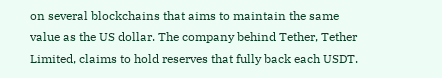on several blockchains that aims to maintain the same value as the US dollar. The company behind Tether, Tether Limited, claims to hold reserves that fully back each USDT.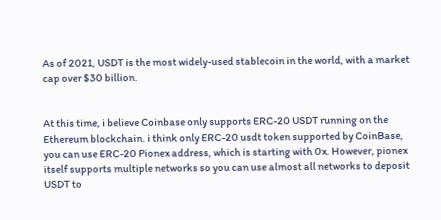As of 2021, USDT is the most widely-used stablecoin in the world, with a market cap over $30 billion.


At this time, i believe Coinbase only supports ERC-20 USDT running on the Ethereum blockchain. i think only ERC-20 usdt token supported by CoinBase, you can use ERC-20 Pionex address, which is starting with 0x. However, pionex itself supports multiple networks so you can use almost all networks to deposit USDT to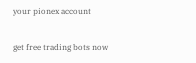your pionex account

get free trading bots now